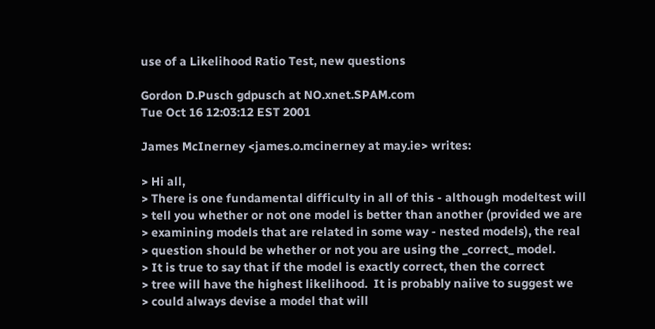use of a Likelihood Ratio Test, new questions

Gordon D.Pusch gdpusch at NO.xnet.SPAM.com
Tue Oct 16 12:03:12 EST 2001

James McInerney <james.o.mcinerney at may.ie> writes:

> Hi all,
> There is one fundamental difficulty in all of this - although modeltest will
> tell you whether or not one model is better than another (provided we are
> examining models that are related in some way - nested models), the real
> question should be whether or not you are using the _correct_ model.
> It is true to say that if the model is exactly correct, then the correct
> tree will have the highest likelihood.  It is probably naiive to suggest we
> could always devise a model that will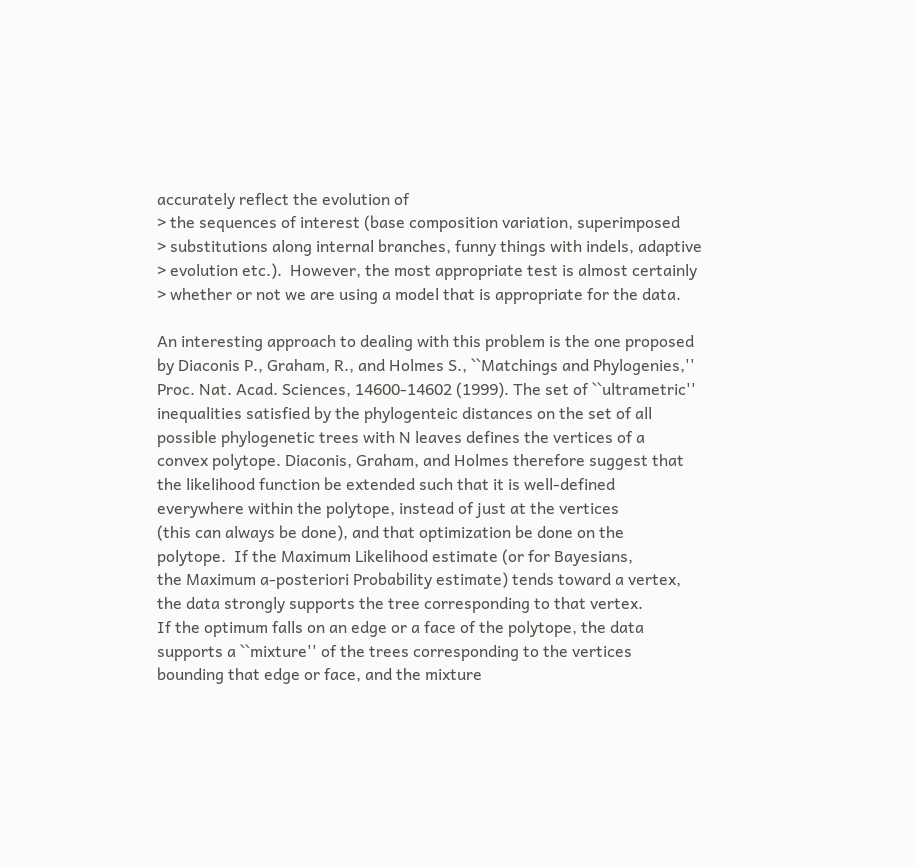accurately reflect the evolution of
> the sequences of interest (base composition variation, superimposed
> substitutions along internal branches, funny things with indels, adaptive
> evolution etc.).  However, the most appropriate test is almost certainly
> whether or not we are using a model that is appropriate for the data.

An interesting approach to dealing with this problem is the one proposed
by Diaconis P., Graham, R., and Holmes S., ``Matchings and Phylogenies,''
Proc. Nat. Acad. Sciences, 14600-14602 (1999). The set of ``ultrametric''
inequalities satisfied by the phylogenteic distances on the set of all
possible phylogenetic trees with N leaves defines the vertices of a
convex polytope. Diaconis, Graham, and Holmes therefore suggest that
the likelihood function be extended such that it is well-defined
everywhere within the polytope, instead of just at the vertices
(this can always be done), and that optimization be done on the
polytope.  If the Maximum Likelihood estimate (or for Bayesians,
the Maximum a-posteriori Probability estimate) tends toward a vertex,
the data strongly supports the tree corresponding to that vertex.
If the optimum falls on an edge or a face of the polytope, the data
supports a ``mixture'' of the trees corresponding to the vertices
bounding that edge or face, and the mixture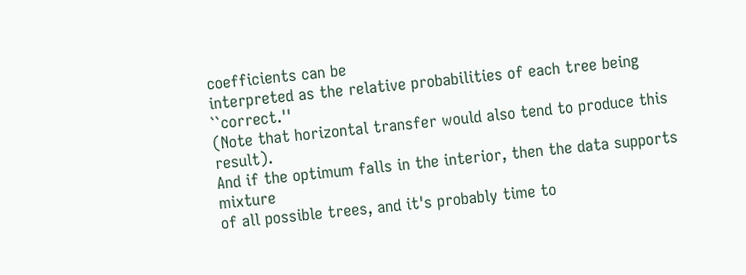coefficients can be
interpreted as the relative probabilities of each tree being ``correct.''
(Note that horizontal transfer would also tend to produce this result).
And if the optimum falls in the interior, then the data supports mixture
of all possible trees, and it's probably time to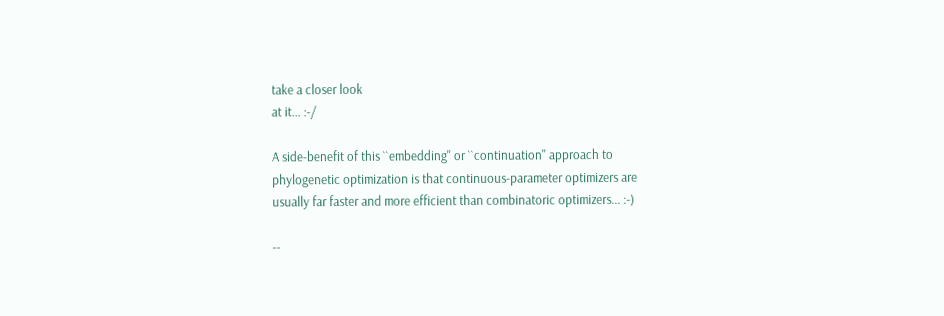take a closer look
at it... :-/

A side-benefit of this ``embedding'' or ``continuation'' approach to
phylogenetic optimization is that continuous-parameter optimizers are
usually far faster and more efficient than combinatoric optimizers... :-)

--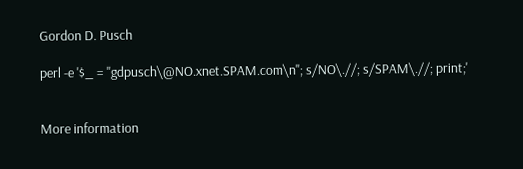Gordon D. Pusch

perl -e '$_ = "gdpusch\@NO.xnet.SPAM.com\n"; s/NO\.//; s/SPAM\.//; print;'


More information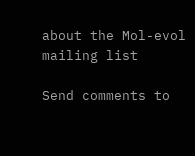about the Mol-evol mailing list

Send comments to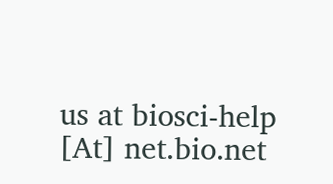us at biosci-help [At] net.bio.net